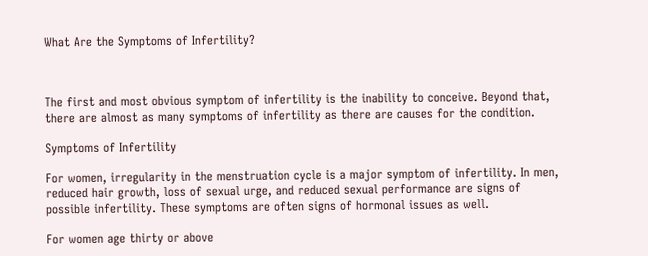What Are the Symptoms of Infertility?



The first and most obvious symptom of infertility is the inability to conceive. Beyond that, there are almost as many symptoms of infertility as there are causes for the condition.

Symptoms of Infertility

For women, irregularity in the menstruation cycle is a major symptom of infertility. In men, reduced hair growth, loss of sexual urge, and reduced sexual performance are signs of possible infertility. These symptoms are often signs of hormonal issues as well.

For women age thirty or above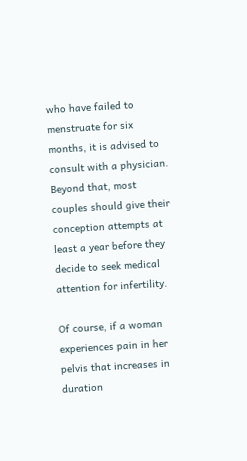who have failed to menstruate for six months, it is advised to consult with a physician. Beyond that, most couples should give their conception attempts at least a year before they decide to seek medical attention for infertility.

Of course, if a woman experiences pain in her pelvis that increases in duration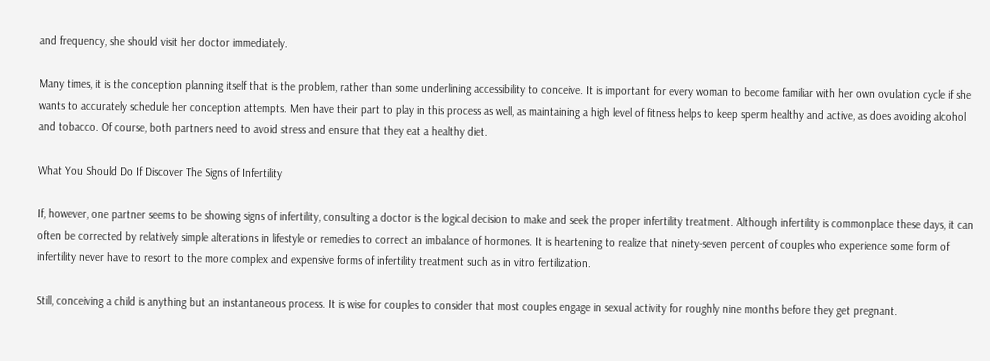and frequency, she should visit her doctor immediately.

Many times, it is the conception planning itself that is the problem, rather than some underlining accessibility to conceive. It is important for every woman to become familiar with her own ovulation cycle if she wants to accurately schedule her conception attempts. Men have their part to play in this process as well, as maintaining a high level of fitness helps to keep sperm healthy and active, as does avoiding alcohol and tobacco. Of course, both partners need to avoid stress and ensure that they eat a healthy diet.

What You Should Do If Discover The Signs of Infertility

If, however, one partner seems to be showing signs of infertility, consulting a doctor is the logical decision to make and seek the proper infertility treatment. Although infertility is commonplace these days, it can often be corrected by relatively simple alterations in lifestyle or remedies to correct an imbalance of hormones. It is heartening to realize that ninety-seven percent of couples who experience some form of infertility never have to resort to the more complex and expensive forms of infertility treatment such as in vitro fertilization.

Still, conceiving a child is anything but an instantaneous process. It is wise for couples to consider that most couples engage in sexual activity for roughly nine months before they get pregnant.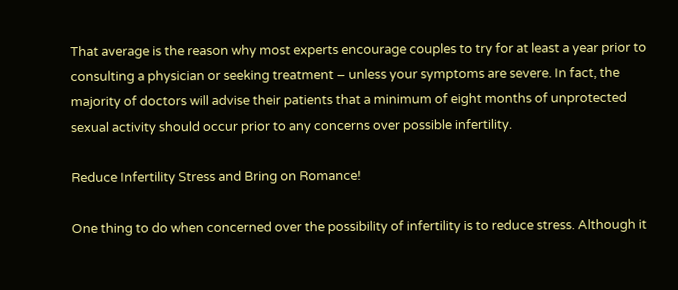That average is the reason why most experts encourage couples to try for at least a year prior to consulting a physician or seeking treatment – unless your symptoms are severe. In fact, the majority of doctors will advise their patients that a minimum of eight months of unprotected sexual activity should occur prior to any concerns over possible infertility.

Reduce Infertility Stress and Bring on Romance!

One thing to do when concerned over the possibility of infertility is to reduce stress. Although it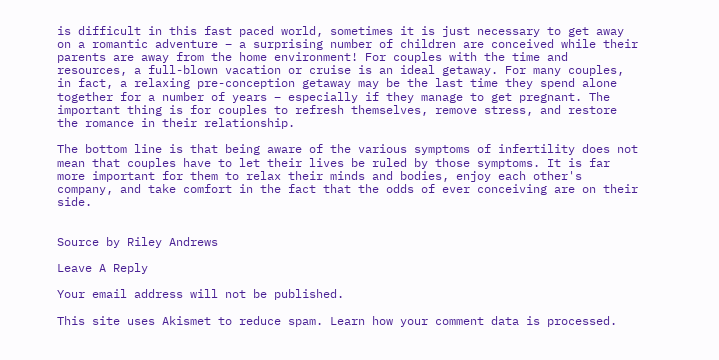is difficult in this fast paced world, sometimes it is just necessary to get away on a romantic adventure – a surprising number of children are conceived while their parents are away from the home environment! For couples with the time and resources, a full-blown vacation or cruise is an ideal getaway. For many couples, in fact, a relaxing pre-conception getaway may be the last time they spend alone together for a number of years – especially if they manage to get pregnant. The important thing is for couples to refresh themselves, remove stress, and restore the romance in their relationship.

The bottom line is that being aware of the various symptoms of infertility does not mean that couples have to let their lives be ruled by those symptoms. It is far more important for them to relax their minds and bodies, enjoy each other's company, and take comfort in the fact that the odds of ever conceiving are on their side.


Source by Riley Andrews

Leave A Reply

Your email address will not be published.

This site uses Akismet to reduce spam. Learn how your comment data is processed.